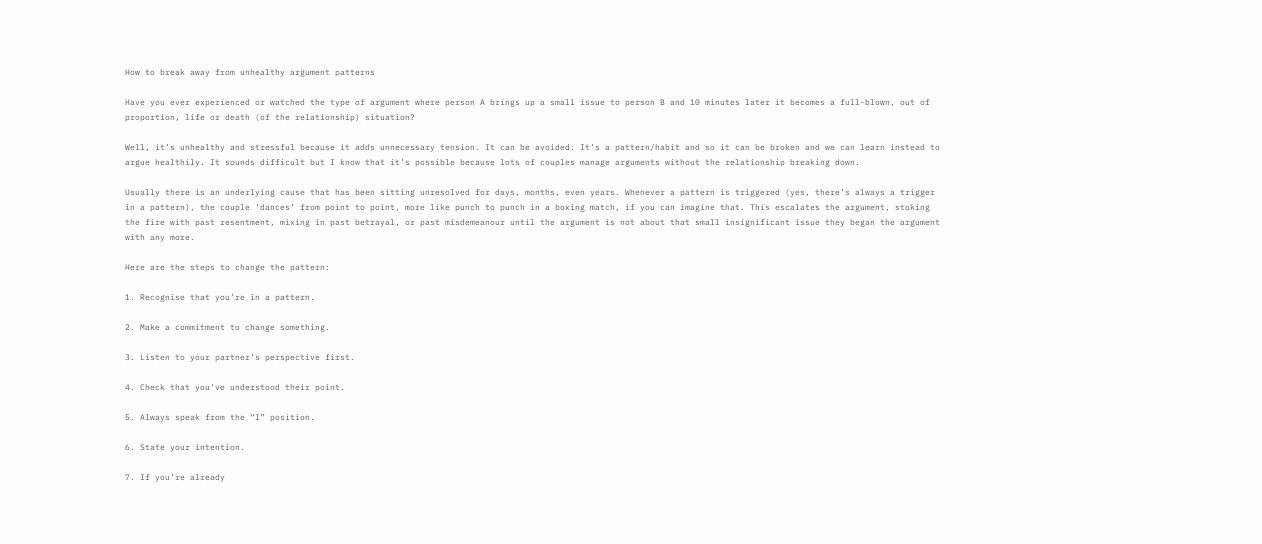How to break away from unhealthy argument patterns

Have you ever experienced or watched the type of argument where person A brings up a small issue to person B and 10 minutes later it becomes a full-blown, out of proportion, life or death (of the relationship) situation?

Well, it’s unhealthy and stressful because it adds unnecessary tension. It can be avoided. It’s a pattern/habit and so it can be broken and we can learn instead to argue healthily. It sounds difficult but I know that it’s possible because lots of couples manage arguments without the relationship breaking down.

Usually there is an underlying cause that has been sitting unresolved for days, months, even years. Whenever a pattern is triggered (yes, there’s always a trigger in a pattern), the couple ‘dances’ from point to point, more like punch to punch in a boxing match, if you can imagine that. This escalates the argument, stoking the fire with past resentment, mixing in past betrayal, or past misdemeanour until the argument is not about that small insignificant issue they began the argument with any more.

Here are the steps to change the pattern:

1. Recognise that you’re in a pattern.

2. Make a commitment to change something.

3. Listen to your partner’s perspective first.

4. Check that you’ve understood their point.

5. Always speak from the “I” position.

6. State your intention.

7. If you’re already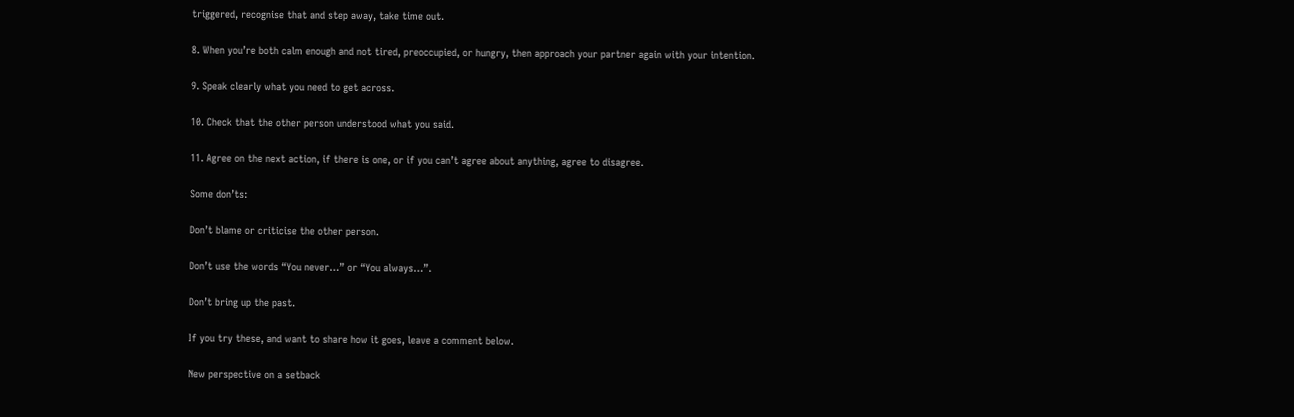triggered, recognise that and step away, take time out.

8. When you’re both calm enough and not tired, preoccupied, or hungry, then approach your partner again with your intention.

9. Speak clearly what you need to get across.

10. Check that the other person understood what you said.

11. Agree on the next action, if there is one, or if you can’t agree about anything, agree to disagree.

Some don’ts:

Don’t blame or criticise the other person.

Don’t use the words “You never…” or “You always…”.

Don’t bring up the past.

If you try these, and want to share how it goes, leave a comment below.

New perspective on a setback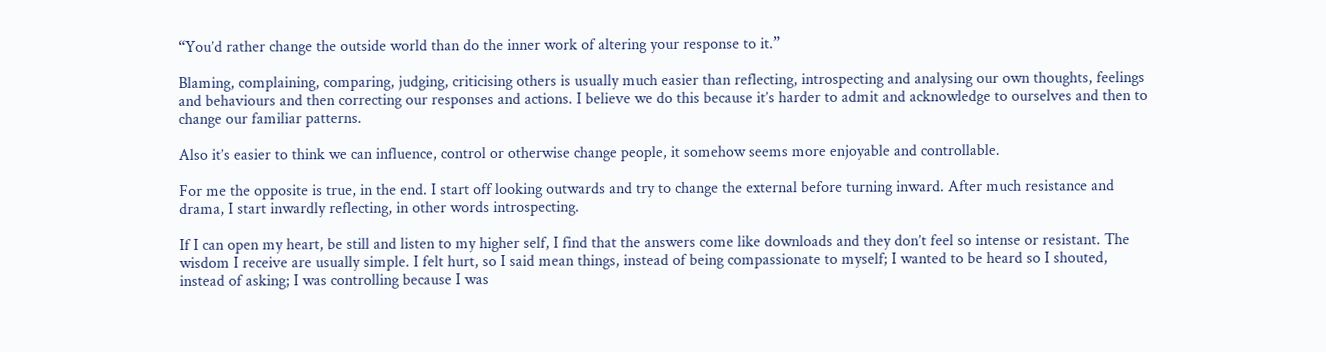“You’d rather change the outside world than do the inner work of altering your response to it.”

Blaming, complaining, comparing, judging, criticising others is usually much easier than reflecting, introspecting and analysing our own thoughts, feelings and behaviours and then correcting our responses and actions. I believe we do this because it’s harder to admit and acknowledge to ourselves and then to change our familiar patterns.

Also it’s easier to think we can influence, control or otherwise change people, it somehow seems more enjoyable and controllable.

For me the opposite is true, in the end. I start off looking outwards and try to change the external before turning inward. After much resistance and drama, I start inwardly reflecting, in other words introspecting.

If I can open my heart, be still and listen to my higher self, I find that the answers come like downloads and they don’t feel so intense or resistant. The wisdom I receive are usually simple. I felt hurt, so I said mean things, instead of being compassionate to myself; I wanted to be heard so I shouted, instead of asking; I was controlling because I was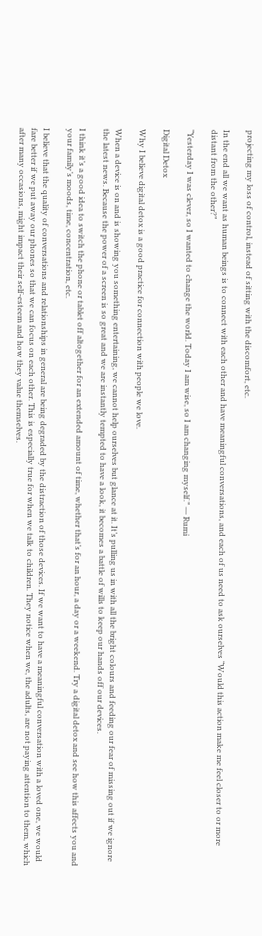projecting my loss of control, instead of sitting with the discomfort, etc.

In the end all we want as human beings is to connect with each other and have meaningful conversations, and each of us need to ask ourselves “Would this action make me feel closer to or more distant from the other?”

“Yesterday I was clever, so I wanted to change the world. Today I am wise, so I am changing myself.” ― Rumi

Digital Detox

Why I believe digital detox is a good practice for connection with people we love.

When a device is on and is showing you something entertaining, we cannot help ourselves but glance at it. It’s pulling us in with all the bright colours and feeding our fear of missing out if we ignore the latest news. Because the power of a screen is so great and we are instantly tempted to have a look, it becomes a battle of wills to keep our hands off our devices.

I think it’s a good idea to switch the phone or tablet off altogether for an extended amount of time, whether that’s for an hour, a day or a weekend. Try a digital detox and see how this affects you and your family’s moods, time, concentration, etc.

I believe that the quality of conversations and relationships in general are being degraded by the distraction of those devices. If we want to have a meaningful conversation with a loved one, we would fare better if we put away our phones so that we can focus on each other. This is especially true for when we talk to children. They notice when we, the adults, are not paying attention to them, which after many occasions, might impact their self-esteem and how they value themselves.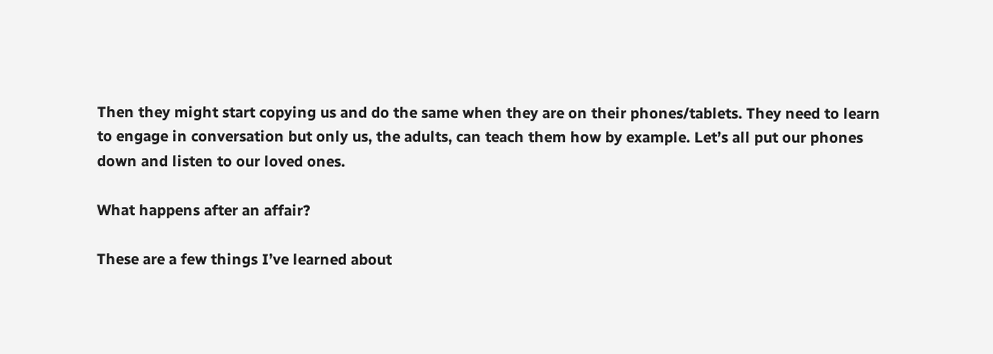Then they might start copying us and do the same when they are on their phones/tablets. They need to learn to engage in conversation but only us, the adults, can teach them how by example. Let’s all put our phones down and listen to our loved ones.

What happens after an affair?

These are a few things I’ve learned about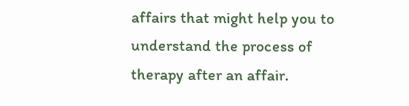affairs that might help you to understand the process of therapy after an affair.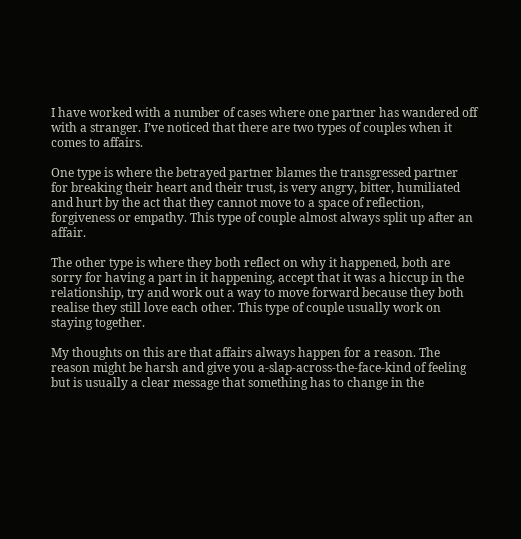I have worked with a number of cases where one partner has wandered off with a stranger. I’ve noticed that there are two types of couples when it comes to affairs.

One type is where the betrayed partner blames the transgressed partner for breaking their heart and their trust, is very angry, bitter, humiliated and hurt by the act that they cannot move to a space of reflection, forgiveness or empathy. This type of couple almost always split up after an affair.

The other type is where they both reflect on why it happened, both are sorry for having a part in it happening, accept that it was a hiccup in the relationship, try and work out a way to move forward because they both realise they still love each other. This type of couple usually work on staying together.

My thoughts on this are that affairs always happen for a reason. The reason might be harsh and give you a-slap-across-the-face-kind of feeling but is usually a clear message that something has to change in the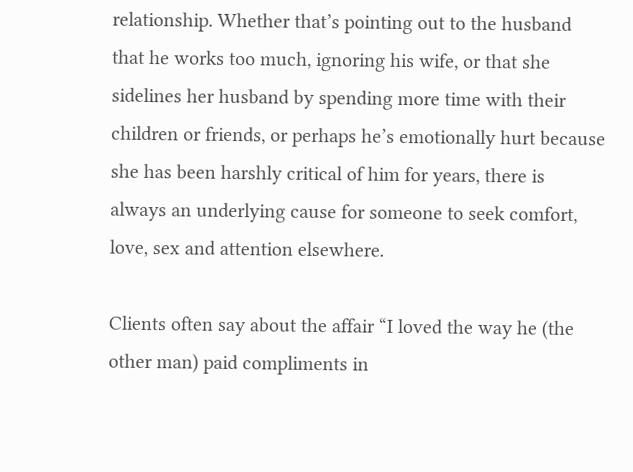relationship. Whether that’s pointing out to the husband that he works too much, ignoring his wife, or that she sidelines her husband by spending more time with their children or friends, or perhaps he’s emotionally hurt because she has been harshly critical of him for years, there is always an underlying cause for someone to seek comfort, love, sex and attention elsewhere.

Clients often say about the affair “I loved the way he (the other man) paid compliments in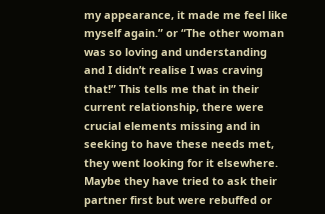my appearance, it made me feel like myself again.” or “The other woman was so loving and understanding and I didn’t realise I was craving that!” This tells me that in their current relationship, there were crucial elements missing and in seeking to have these needs met, they went looking for it elsewhere. Maybe they have tried to ask their partner first but were rebuffed or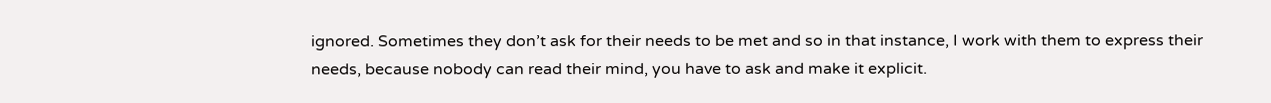ignored. Sometimes they don’t ask for their needs to be met and so in that instance, I work with them to express their needs, because nobody can read their mind, you have to ask and make it explicit.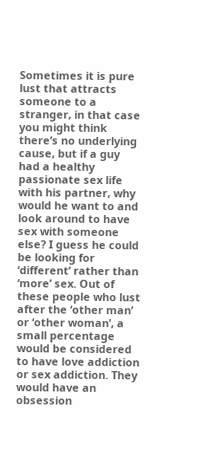Sometimes it is pure lust that attracts someone to a stranger, in that case you might think there’s no underlying cause, but if a guy had a healthy passionate sex life with his partner, why would he want to and look around to have sex with someone else? I guess he could be looking for ‘different’ rather than ‘more’ sex. Out of these people who lust after the ‘other man’ or ‘other woman’, a small percentage would be considered to have love addiction or sex addiction. They would have an obsession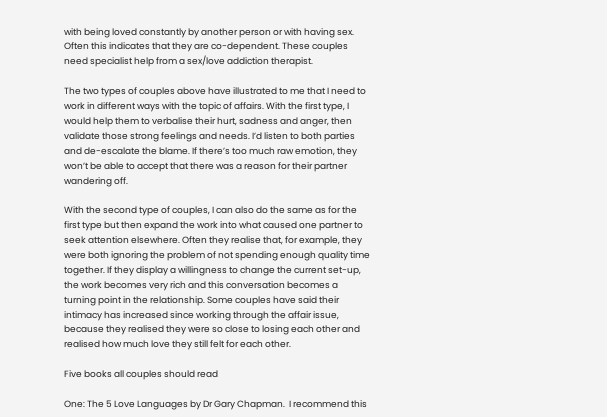with being loved constantly by another person or with having sex. Often this indicates that they are co-dependent. These couples need specialist help from a sex/love addiction therapist.

The two types of couples above have illustrated to me that I need to work in different ways with the topic of affairs. With the first type, I would help them to verbalise their hurt, sadness and anger, then validate those strong feelings and needs. I’d listen to both parties and de-escalate the blame. If there’s too much raw emotion, they won’t be able to accept that there was a reason for their partner wandering off.

With the second type of couples, I can also do the same as for the first type but then expand the work into what caused one partner to seek attention elsewhere. Often they realise that, for example, they were both ignoring the problem of not spending enough quality time together. If they display a willingness to change the current set-up, the work becomes very rich and this conversation becomes a turning point in the relationship. Some couples have said their intimacy has increased since working through the affair issue, because they realised they were so close to losing each other and realised how much love they still felt for each other.

Five books all couples should read

One: The 5 Love Languages by Dr Gary Chapman.  I recommend this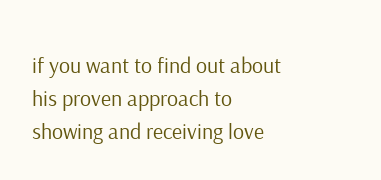if you want to find out about his proven approach to showing and receiving love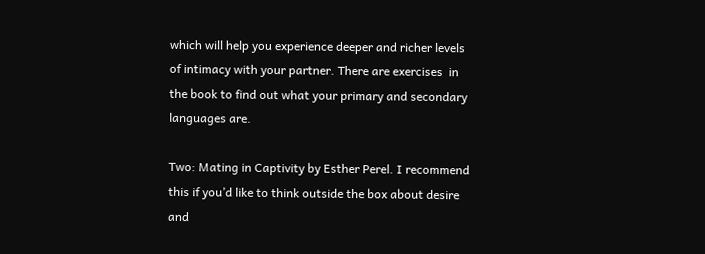which will help you experience deeper and richer levels of intimacy with your partner. There are exercises  in the book to find out what your primary and secondary languages are.

Two: Mating in Captivity by Esther Perel. I recommend this if you’d like to think outside the box about desire and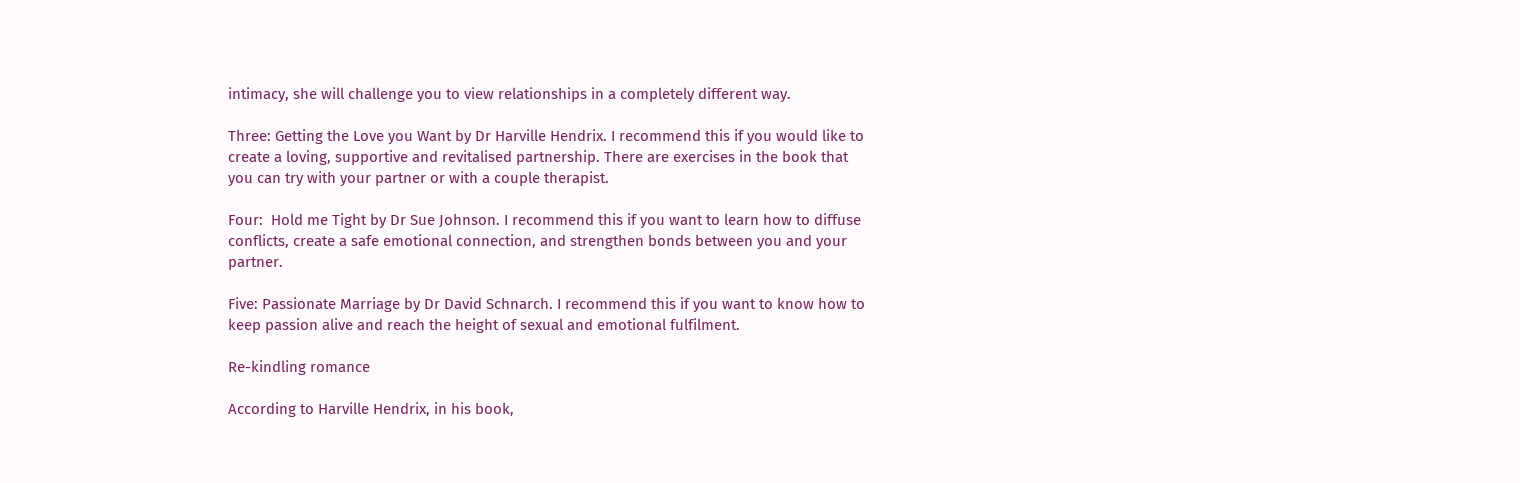intimacy, she will challenge you to view relationships in a completely different way.

Three: Getting the Love you Want by Dr Harville Hendrix. I recommend this if you would like to create a loving, supportive and revitalised partnership. There are exercises in the book that you can try with your partner or with a couple therapist.

Four:  Hold me Tight by Dr Sue Johnson. I recommend this if you want to learn how to diffuse conflicts, create a safe emotional connection, and strengthen bonds between you and your partner.

Five: Passionate Marriage by Dr David Schnarch. I recommend this if you want to know how to keep passion alive and reach the height of sexual and emotional fulfilment.

Re-kindling romance

According to Harville Hendrix, in his book,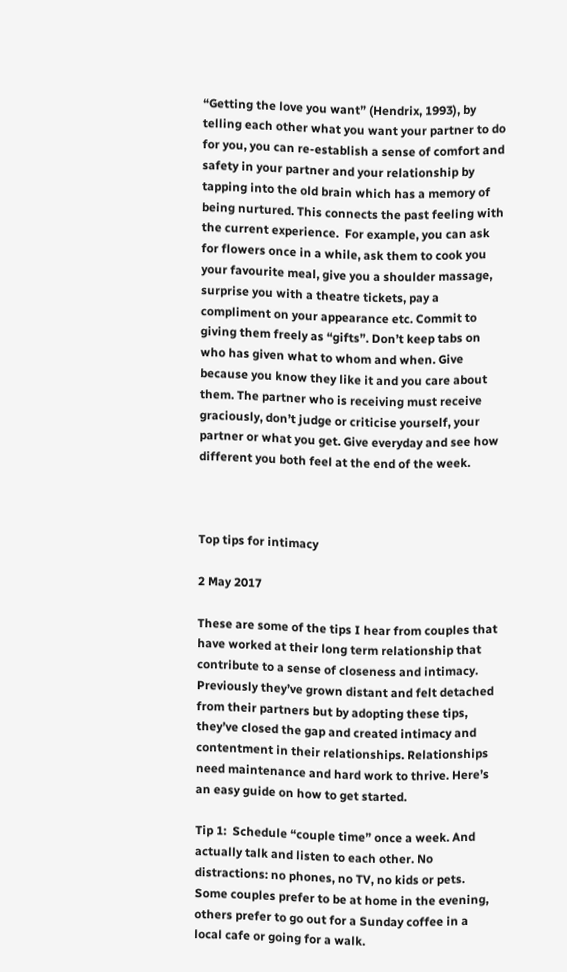“Getting the love you want” (Hendrix, 1993), by telling each other what you want your partner to do for you, you can re-establish a sense of comfort and safety in your partner and your relationship by tapping into the old brain which has a memory of being nurtured. This connects the past feeling with the current experience.  For example, you can ask for flowers once in a while, ask them to cook you your favourite meal, give you a shoulder massage, surprise you with a theatre tickets, pay a compliment on your appearance etc. Commit to giving them freely as “gifts”. Don’t keep tabs on who has given what to whom and when. Give because you know they like it and you care about them. The partner who is receiving must receive graciously, don’t judge or criticise yourself, your partner or what you get. Give everyday and see how different you both feel at the end of the week.



Top tips for intimacy

2 May 2017

These are some of the tips I hear from couples that have worked at their long term relationship that contribute to a sense of closeness and intimacy. Previously they’ve grown distant and felt detached from their partners but by adopting these tips, they’ve closed the gap and created intimacy and contentment in their relationships. Relationships need maintenance and hard work to thrive. Here’s an easy guide on how to get started.

Tip 1:  Schedule “couple time” once a week. And actually talk and listen to each other. No distractions: no phones, no TV, no kids or pets.  Some couples prefer to be at home in the evening, others prefer to go out for a Sunday coffee in a local cafe or going for a walk.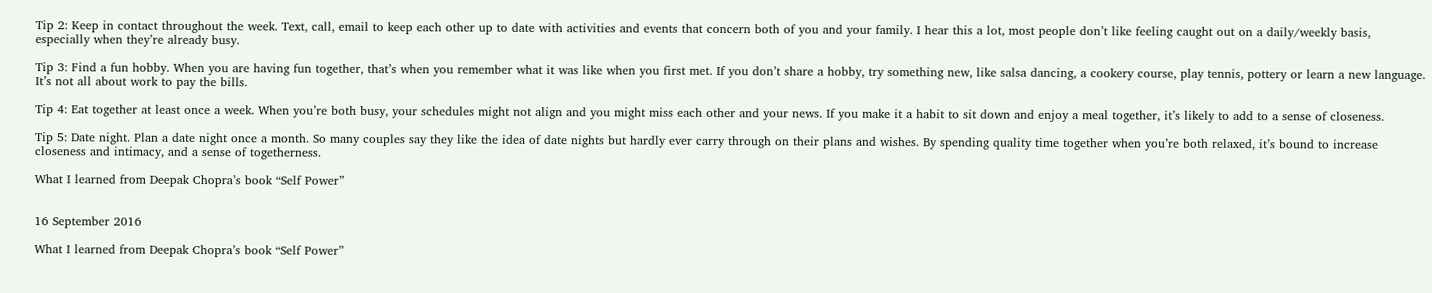Tip 2: Keep in contact throughout the week. Text, call, email to keep each other up to date with activities and events that concern both of you and your family. I hear this a lot, most people don’t like feeling caught out on a daily/weekly basis, especially when they’re already busy.

Tip 3: Find a fun hobby. When you are having fun together, that’s when you remember what it was like when you first met. If you don’t share a hobby, try something new, like salsa dancing, a cookery course, play tennis, pottery or learn a new language. It’s not all about work to pay the bills.

Tip 4: Eat together at least once a week. When you’re both busy, your schedules might not align and you might miss each other and your news. If you make it a habit to sit down and enjoy a meal together, it’s likely to add to a sense of closeness.

Tip 5: Date night. Plan a date night once a month. So many couples say they like the idea of date nights but hardly ever carry through on their plans and wishes. By spending quality time together when you’re both relaxed, it’s bound to increase closeness and intimacy, and a sense of togetherness.

What I learned from Deepak Chopra’s book “Self Power”


16 September 2016

What I learned from Deepak Chopra’s book “Self Power”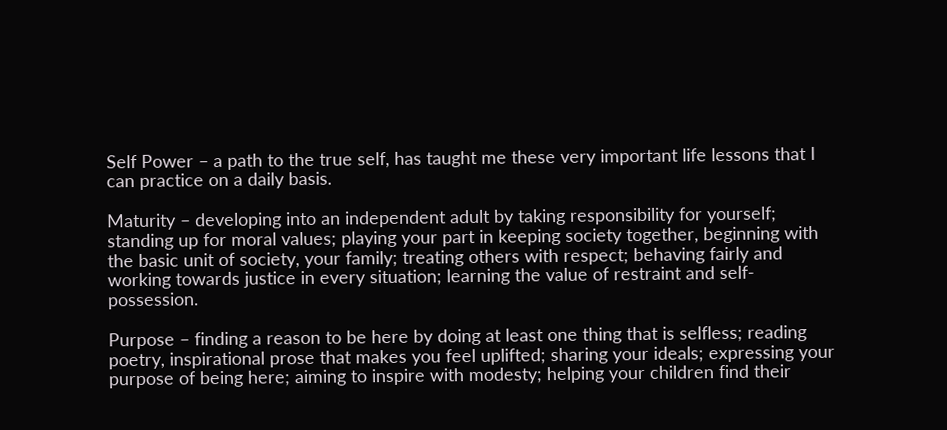Self Power – a path to the true self, has taught me these very important life lessons that I can practice on a daily basis.

Maturity – developing into an independent adult by taking responsibility for yourself; standing up for moral values; playing your part in keeping society together, beginning with the basic unit of society, your family; treating others with respect; behaving fairly and working towards justice in every situation; learning the value of restraint and self-possession.

Purpose – finding a reason to be here by doing at least one thing that is selfless; reading poetry, inspirational prose that makes you feel uplifted; sharing your ideals; expressing your purpose of being here; aiming to inspire with modesty; helping your children find their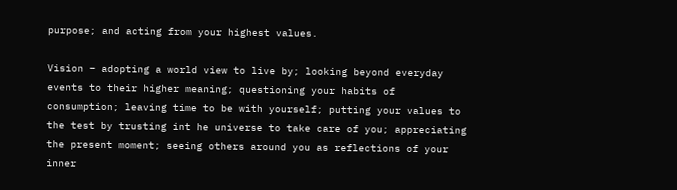purpose; and acting from your highest values.

Vision – adopting a world view to live by; looking beyond everyday events to their higher meaning; questioning your habits of consumption; leaving time to be with yourself; putting your values to the test by trusting int he universe to take care of you; appreciating the present moment; seeing others around you as reflections of your inner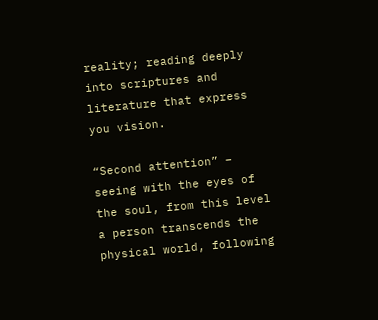reality; reading deeply into scriptures and literature that express you vision.

“Second attention” – seeing with the eyes of the soul, from this level a person transcends the physical world, following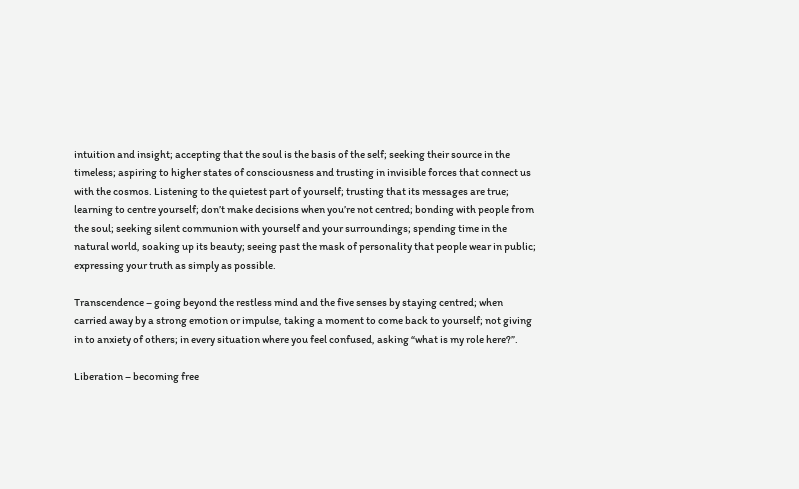intuition and insight; accepting that the soul is the basis of the self; seeking their source in the timeless; aspiring to higher states of consciousness and trusting in invisible forces that connect us with the cosmos. Listening to the quietest part of yourself; trusting that its messages are true; learning to centre yourself; don’t make decisions when you’re not centred; bonding with people from the soul; seeking silent communion with yourself and your surroundings; spending time in the natural world, soaking up its beauty; seeing past the mask of personality that people wear in public; expressing your truth as simply as possible.

Transcendence – going beyond the restless mind and the five senses by staying centred; when carried away by a strong emotion or impulse, taking a moment to come back to yourself; not giving in to anxiety of others; in every situation where you feel confused, asking “what is my role here?”.

Liberation – becoming free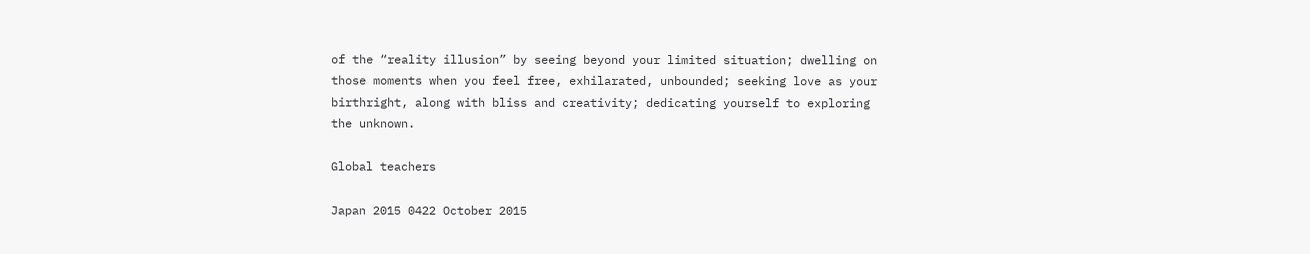of the “reality illusion” by seeing beyond your limited situation; dwelling on those moments when you feel free, exhilarated, unbounded; seeking love as your birthright, along with bliss and creativity; dedicating yourself to exploring the unknown.

Global teachers

Japan 2015 0422 October 2015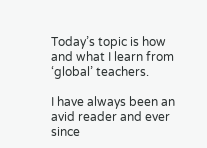Today’s topic is how and what I learn from ‘global’ teachers.

I have always been an avid reader and ever since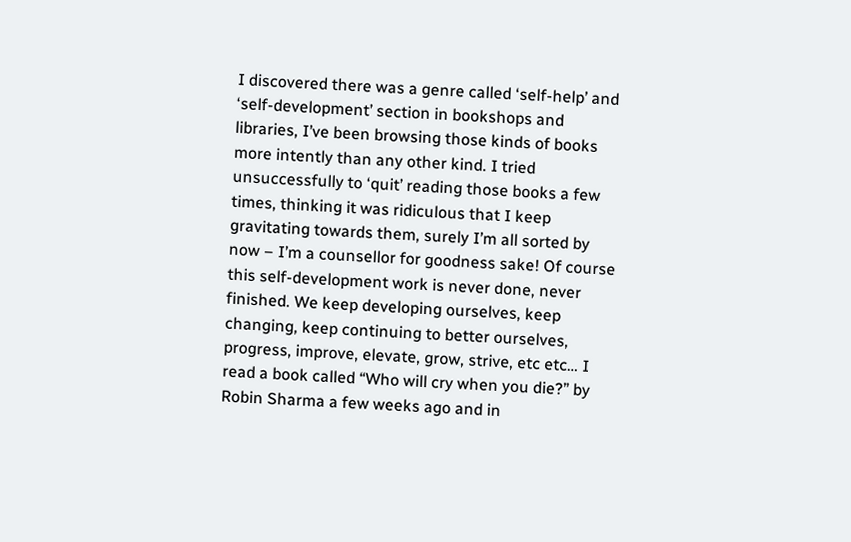I discovered there was a genre called ‘self-help’ and ‘self-development’ section in bookshops and libraries, I’ve been browsing those kinds of books more intently than any other kind. I tried unsuccessfully to ‘quit’ reading those books a few times, thinking it was ridiculous that I keep gravitating towards them, surely I’m all sorted by now – I’m a counsellor for goodness sake! Of course this self-development work is never done, never finished. We keep developing ourselves, keep changing, keep continuing to better ourselves, progress, improve, elevate, grow, strive, etc etc… I read a book called “Who will cry when you die?” by Robin Sharma a few weeks ago and in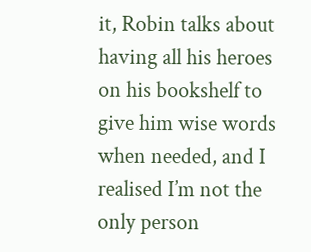it, Robin talks about having all his heroes on his bookshelf to give him wise words when needed, and I realised I’m not the only person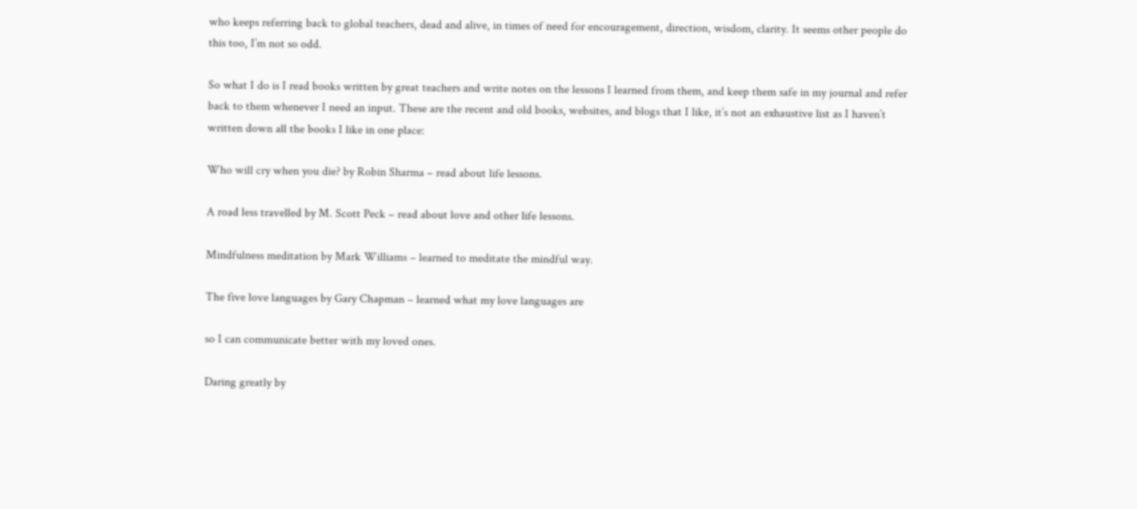who keeps referring back to global teachers, dead and alive, in times of need for encouragement, direction, wisdom, clarity. It seems other people do this too, I’m not so odd.

So what I do is I read books written by great teachers and write notes on the lessons I learned from them, and keep them safe in my journal and refer back to them whenever I need an input. These are the recent and old books, websites, and blogs that I like, it’s not an exhaustive list as I haven’t written down all the books I like in one place:

Who will cry when you die? by Robin Sharma – read about life lessons.

A road less travelled by M. Scott Peck – read about love and other life lessons.

Mindfulness meditation by Mark Williams – learned to meditate the mindful way.

The five love languages by Gary Chapman – learned what my love languages are

so I can communicate better with my loved ones.

Daring greatly by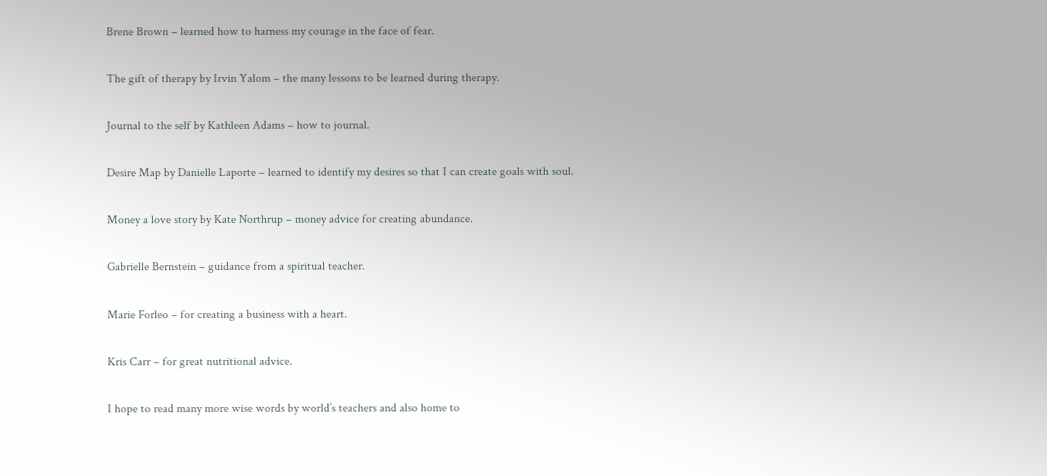Brene Brown – learned how to harness my courage in the face of fear.

The gift of therapy by Irvin Yalom – the many lessons to be learned during therapy.

Journal to the self by Kathleen Adams – how to journal.

Desire Map by Danielle Laporte – learned to identify my desires so that I can create goals with soul.

Money a love story by Kate Northrup – money advice for creating abundance.

Gabrielle Bernstein – guidance from a spiritual teacher.

Marie Forleo – for creating a business with a heart.

Kris Carr – for great nutritional advice.

I hope to read many more wise words by world’s teachers and also home to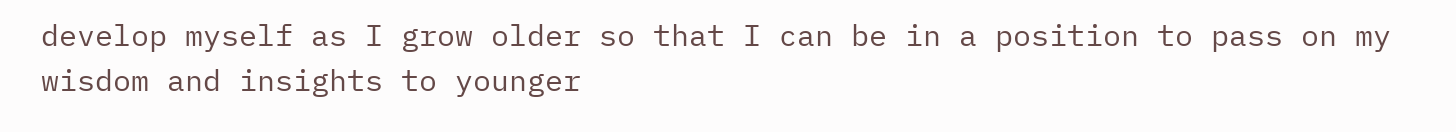develop myself as I grow older so that I can be in a position to pass on my wisdom and insights to younger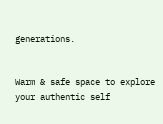generations.


Warm & safe space to explore your authentic self